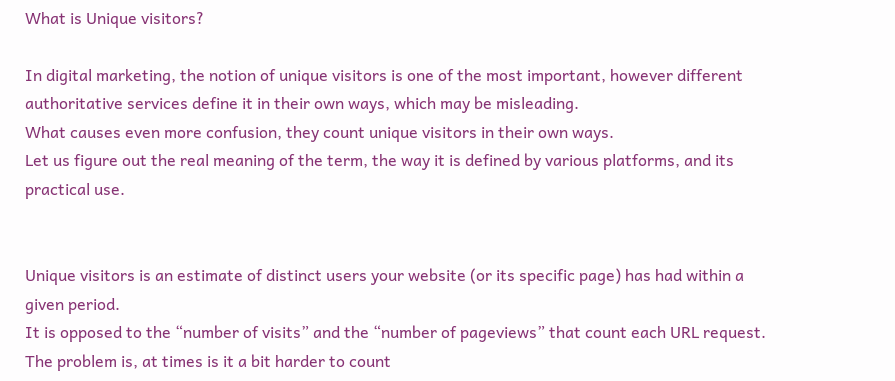What is Unique visitors?

In digital marketing, the notion of unique visitors is one of the most important, however different authoritative services define it in their own ways, which may be misleading.
What causes even more confusion, they count unique visitors in their own ways.
Let us figure out the real meaning of the term, the way it is defined by various platforms, and its practical use.


Unique visitors is an estimate of distinct users your website (or its specific page) has had within a given period.
It is opposed to the “number of visits” and the “number of pageviews” that count each URL request.
The problem is, at times is it a bit harder to count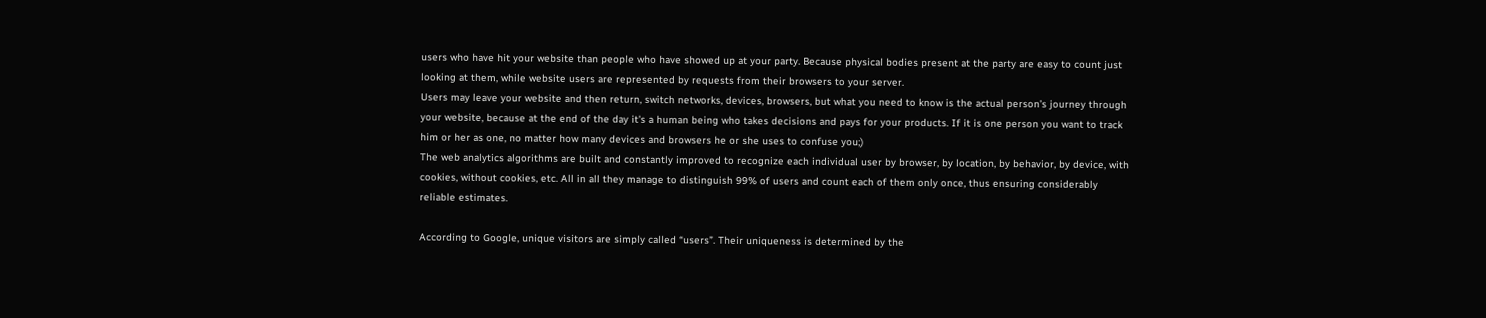users who have hit your website than people who have showed up at your party. Because physical bodies present at the party are easy to count just looking at them, while website users are represented by requests from their browsers to your server.
Users may leave your website and then return, switch networks, devices, browsers, but what you need to know is the actual person’s journey through your website, because at the end of the day it's a human being who takes decisions and pays for your products. If it is one person you want to track him or her as one, no matter how many devices and browsers he or she uses to confuse you;)
The web analytics algorithms are built and constantly improved to recognize each individual user by browser, by location, by behavior, by device, with cookies, without cookies, etc. All in all they manage to distinguish 99% of users and count each of them only once, thus ensuring considerably reliable estimates.

According to Google, unique visitors are simply called “users”. Their uniqueness is determined by the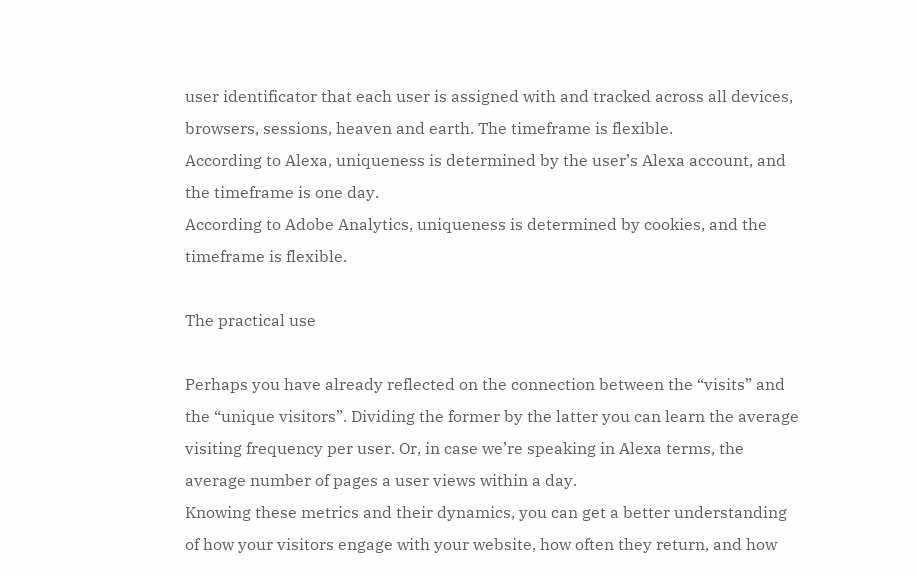user identificator that each user is assigned with and tracked across all devices, browsers, sessions, heaven and earth. The timeframe is flexible.
According to Alexa, uniqueness is determined by the user’s Alexa account, and the timeframe is one day.
According to Adobe Analytics, uniqueness is determined by cookies, and the timeframe is flexible.

The practical use

Perhaps you have already reflected on the connection between the “visits” and the “unique visitors”. Dividing the former by the latter you can learn the average visiting frequency per user. Or, in case we’re speaking in Alexa terms, the average number of pages a user views within a day.
Knowing these metrics and their dynamics, you can get a better understanding of how your visitors engage with your website, how often they return, and how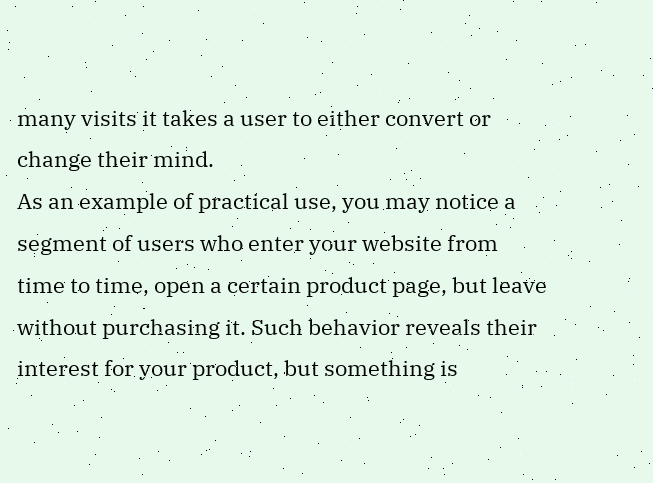many visits it takes a user to either convert or change their mind.
As an example of practical use, you may notice a segment of users who enter your website from time to time, open a certain product page, but leave without purchasing it. Such behavior reveals their interest for your product, but something is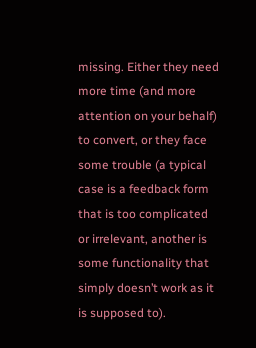missing. Either they need more time (and more attention on your behalf) to convert, or they face some trouble (a typical case is a feedback form that is too complicated or irrelevant, another is some functionality that simply doesn’t work as it is supposed to).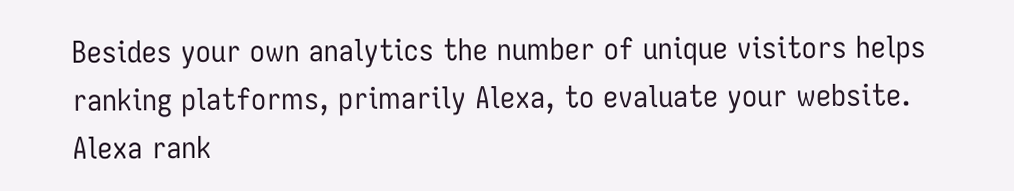Besides your own analytics the number of unique visitors helps ranking platforms, primarily Alexa, to evaluate your website. Alexa rank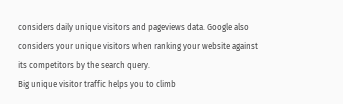considers daily unique visitors and pageviews data. Google also considers your unique visitors when ranking your website against its competitors by the search query.
Big unique visitor traffic helps you to climb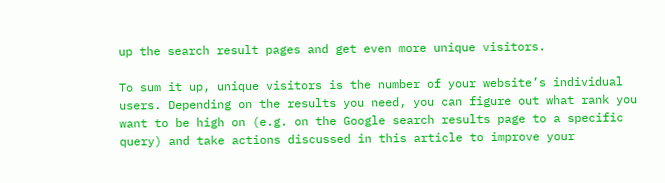up the search result pages and get even more unique visitors.

To sum it up, unique visitors is the number of your website’s individual users. Depending on the results you need, you can figure out what rank you want to be high on (e.g. on the Google search results page to a specific query) and take actions discussed in this article to improve your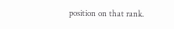position on that rank.